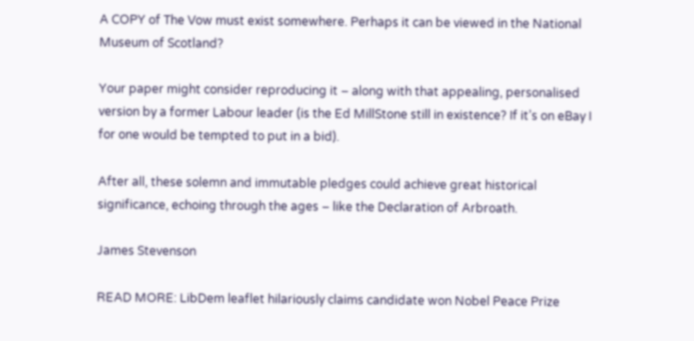A COPY of The Vow must exist somewhere. Perhaps it can be viewed in the National Museum of Scotland?

Your paper might consider reproducing it – along with that appealing, personalised version by a former Labour leader (is the Ed MillStone still in existence? If it’s on eBay I for one would be tempted to put in a bid).

After all, these solemn and immutable pledges could achieve great historical significance, echoing through the ages – like the Declaration of Arbroath.

James Stevenson

READ MORE: LibDem leaflet hilariously claims candidate won Nobel Peace Prize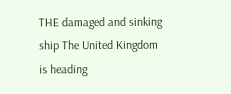THE damaged and sinking ship The United Kingdom is heading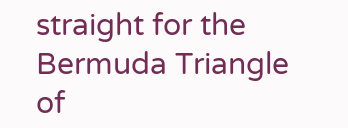straight for the Bermuda Triangle of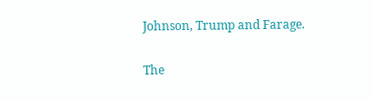Johnson, Trump and Farage.

The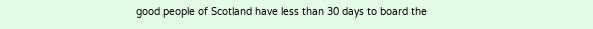good people of Scotland have less than 30 days to board the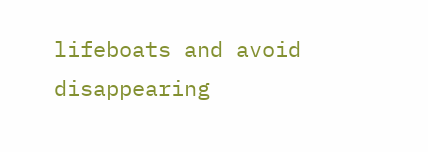lifeboats and avoid disappearing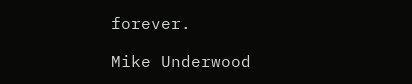forever.

Mike Underwood